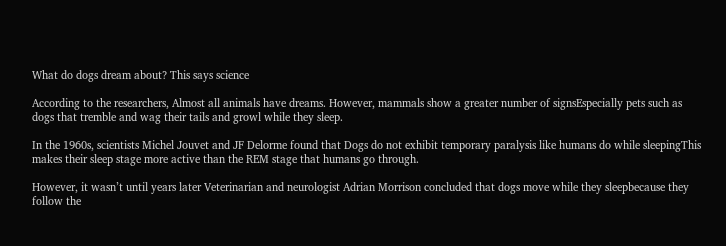What do dogs dream about? This says science

According to the researchers, Almost all animals have dreams. However, mammals show a greater number of signsEspecially pets such as dogs that tremble and wag their tails and growl while they sleep.

In the 1960s, scientists Michel Jouvet and JF Delorme found that Dogs do not exhibit temporary paralysis like humans do while sleepingThis makes their sleep stage more active than the REM stage that humans go through.

However, it wasn’t until years later Veterinarian and neurologist Adrian Morrison concluded that dogs move while they sleepbecause they follow the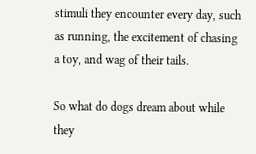stimuli they encounter every day, such as running, the excitement of chasing a toy, and wag of their tails.

So what do dogs dream about while they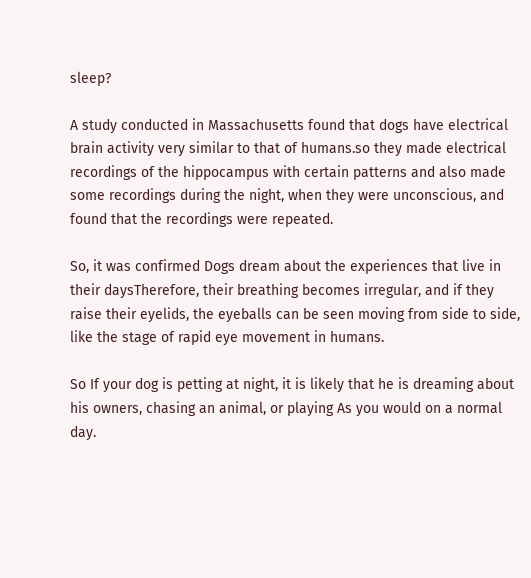sleep?

A study conducted in Massachusetts found that dogs have electrical brain activity very similar to that of humans.so they made electrical recordings of the hippocampus with certain patterns and also made some recordings during the night, when they were unconscious, and found that the recordings were repeated.

So, it was confirmed Dogs dream about the experiences that live in their daysTherefore, their breathing becomes irregular, and if they raise their eyelids, the eyeballs can be seen moving from side to side, like the stage of rapid eye movement in humans.

So If your dog is petting at night, it is likely that he is dreaming about his owners, chasing an animal, or playing As you would on a normal day.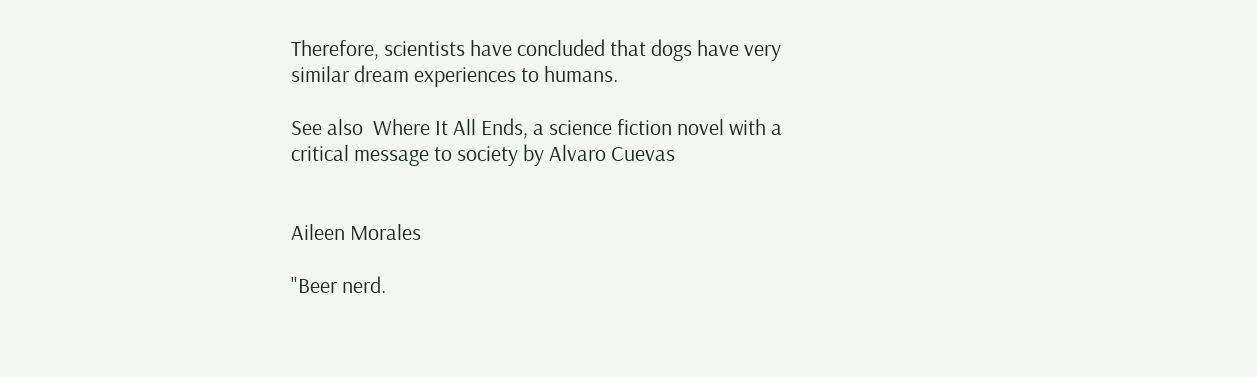Therefore, scientists have concluded that dogs have very similar dream experiences to humans.

See also  Where It All Ends, a science fiction novel with a critical message to society by Alvaro Cuevas


Aileen Morales

"Beer nerd.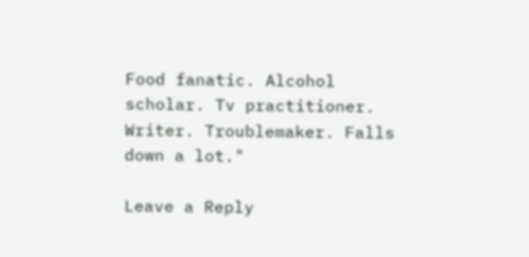Food fanatic. Alcohol scholar. Tv practitioner. Writer. Troublemaker. Falls down a lot."

Leave a Reply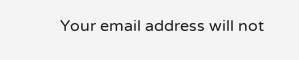Your email address will not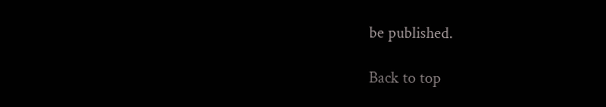be published.

Back to top